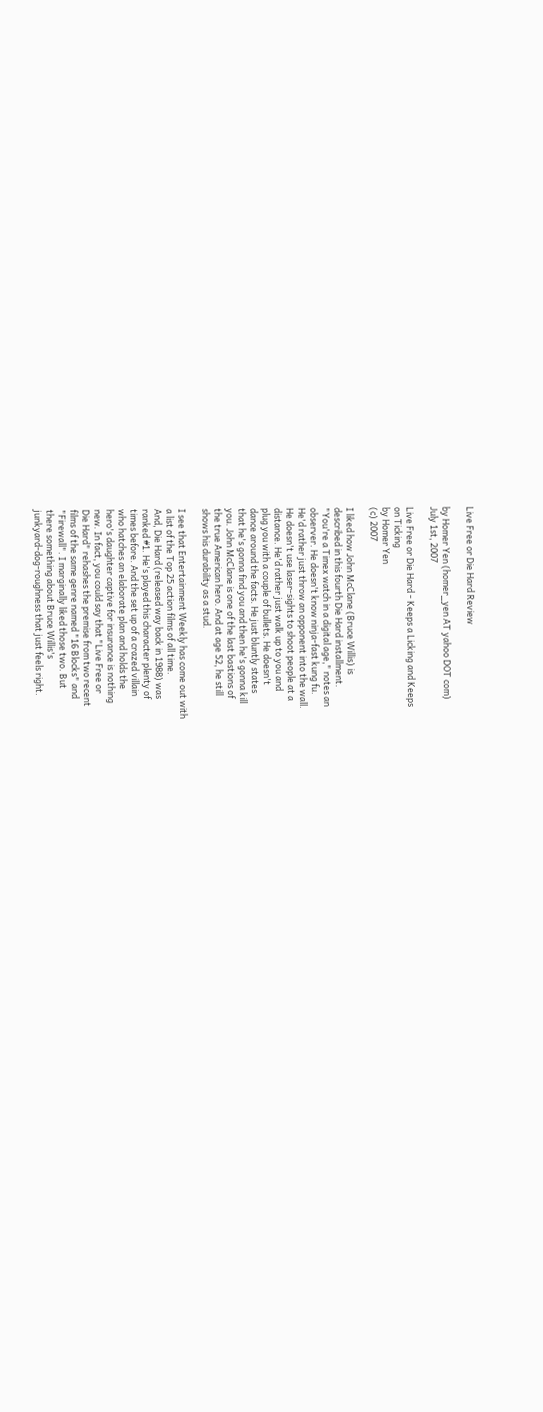Live Free or Die Hard Review

by Homer Yen (homer_yen AT yahoo DOT com)
July 1st, 2007

Live Free or Die Hard - Keeps a Licking and Keeps
on Ticking
by Homer Yen
(c) 2007

I liked how John McClane (Bruce Willis) is
described in this fourth Die Hard installment.
"You're a Timex watch in a digital age," notes an
observer. He doesn't know ninja-fast kung fu.
He'd rather just throw an opponent into the wall.
He doesn't use laser-sights to shoot people at a
distance. He'd rather just walk up to you and
plug you with a couple of bullets. He doesn't
dance around the facts. He just bluntly states
that he's gonna find you and then he's gonna kill
you. John McClane is one of the last bastions of
the true American hero. And at age 52, he still
shows his durability as a stud.

I see that Entertainment Weekly has come out with
a list of the Top 25 action films of all time.
And, Die Hard (released way back in 1988) was
ranked #1. He's played this character plenty of
times before. And the set up of a crazed villain
who hatches an elaborate plan and holds the
hero's daughter captive for insurance is nothing
new. In fact, you could say that "Live Free or
Die Hard" rehashes the premise from two recent
films of the same genre named "16 Blocks" and
"Firewall". I marginally liked those two. But
there something about Bruce Willis's
junkyard-dog-roughness that just feels right.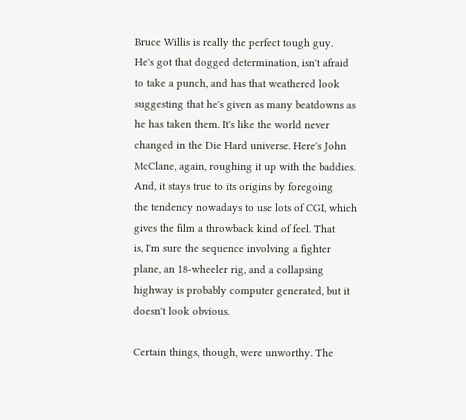Bruce Willis is really the perfect tough guy.
He's got that dogged determination, isn't afraid
to take a punch, and has that weathered look
suggesting that he's given as many beatdowns as
he has taken them. It's like the world never
changed in the Die Hard universe. Here's John
McClane, again, roughing it up with the baddies.
And, it stays true to its origins by foregoing
the tendency nowadays to use lots of CGI, which
gives the film a throwback kind of feel. That
is, I'm sure the sequence involving a fighter
plane, an 18-wheeler rig, and a collapsing
highway is probably computer generated, but it
doesn't look obvious.

Certain things, though, were unworthy. The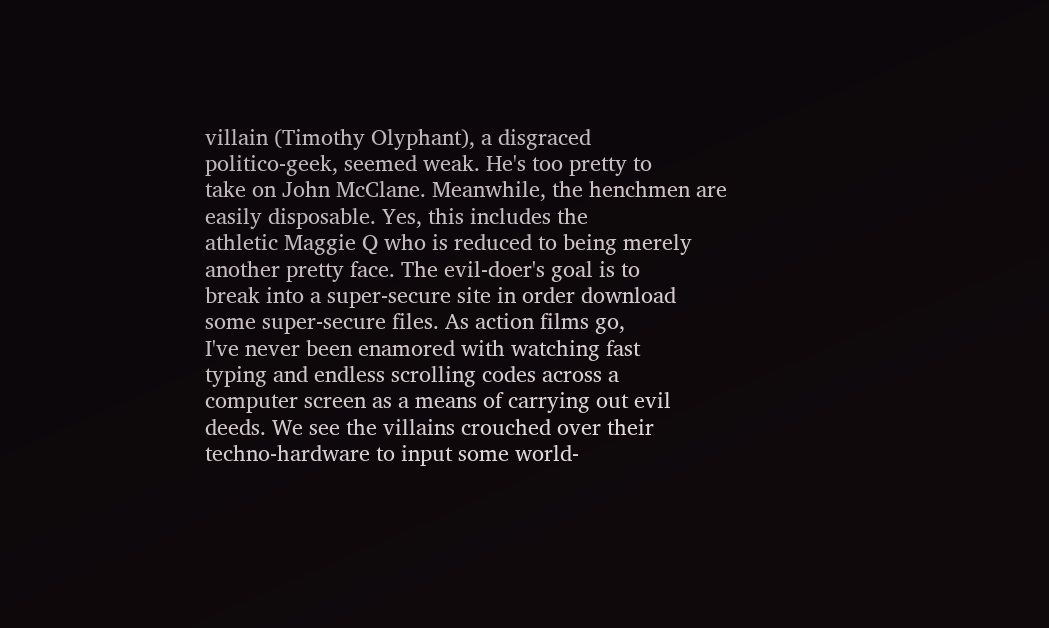villain (Timothy Olyphant), a disgraced
politico-geek, seemed weak. He's too pretty to
take on John McClane. Meanwhile, the henchmen are
easily disposable. Yes, this includes the
athletic Maggie Q who is reduced to being merely
another pretty face. The evil-doer's goal is to
break into a super-secure site in order download
some super-secure files. As action films go,
I've never been enamored with watching fast
typing and endless scrolling codes across a
computer screen as a means of carrying out evil
deeds. We see the villains crouched over their
techno-hardware to input some world-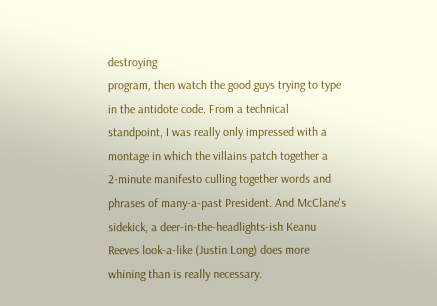destroying
program, then watch the good guys trying to type
in the antidote code. From a technical
standpoint, I was really only impressed with a
montage in which the villains patch together a
2-minute manifesto culling together words and
phrases of many-a-past President. And McClane's
sidekick, a deer-in-the-headlights-ish Keanu
Reeves look-a-like (Justin Long) does more
whining than is really necessary.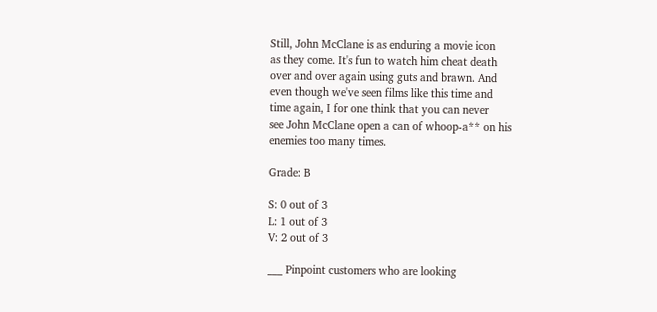Still, John McClane is as enduring a movie icon
as they come. It's fun to watch him cheat death
over and over again using guts and brawn. And
even though we've seen films like this time and
time again, I for one think that you can never
see John McClane open a can of whoop-a** on his
enemies too many times.

Grade: B

S: 0 out of 3
L: 1 out of 3
V: 2 out of 3

___ Pinpoint customers who are looking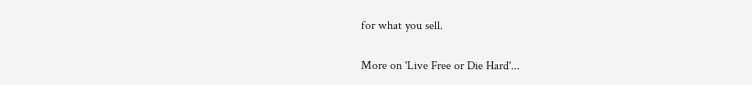for what you sell.

More on 'Live Free or Die Hard'...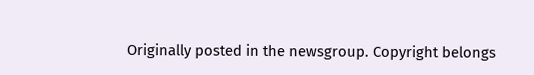Originally posted in the newsgroup. Copyright belongs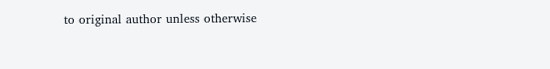to original author unless otherwise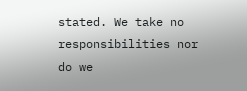stated. We take no responsibilities nor do we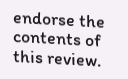endorse the contents of this review.